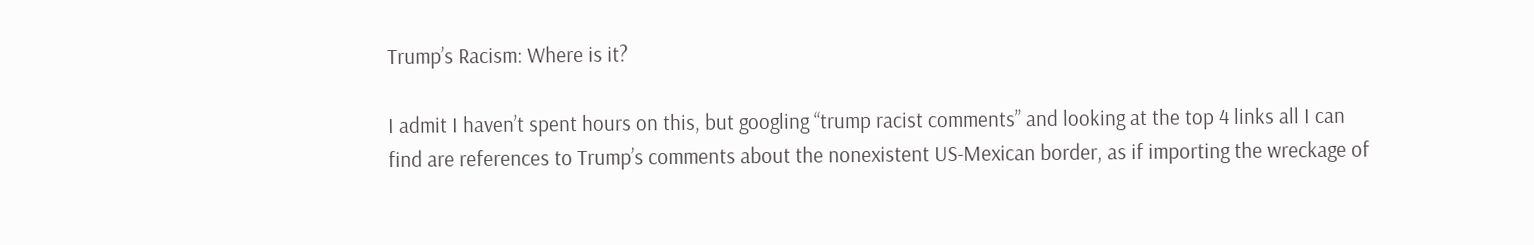Trump’s Racism: Where is it?

I admit I haven’t spent hours on this, but googling “trump racist comments” and looking at the top 4 links all I can find are references to Trump’s comments about the nonexistent US-Mexican border, as if importing the wreckage of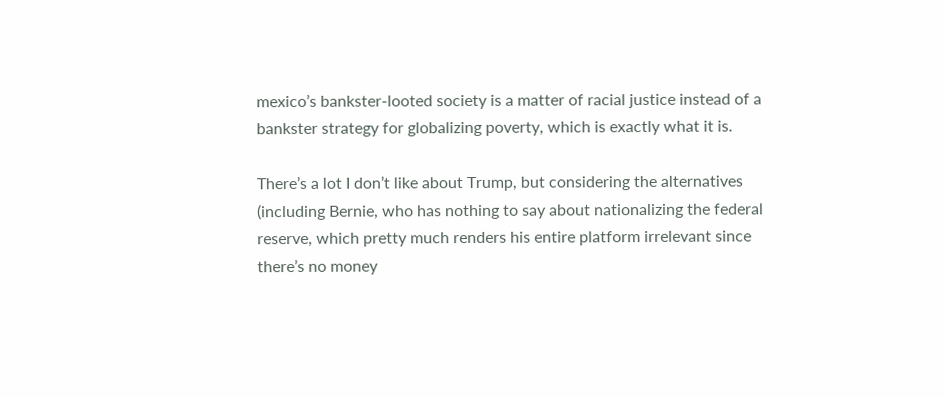mexico’s bankster-looted society is a matter of racial justice instead of a bankster strategy for globalizing poverty, which is exactly what it is.

There’s a lot I don’t like about Trump, but considering the alternatives (including Bernie, who has nothing to say about nationalizing the federal reserve, which pretty much renders his entire platform irrelevant since there’s no money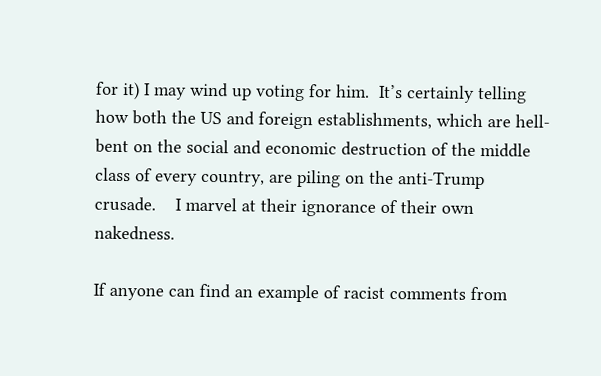for it) I may wind up voting for him.  It’s certainly telling how both the US and foreign establishments, which are hell-bent on the social and economic destruction of the middle class of every country, are piling on the anti-Trump crusade.    I marvel at their ignorance of their own nakedness.

If anyone can find an example of racist comments from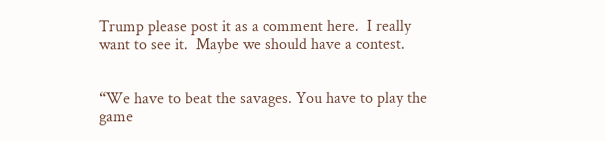Trump please post it as a comment here.  I really want to see it.  Maybe we should have a contest.


“We have to beat the savages. You have to play the game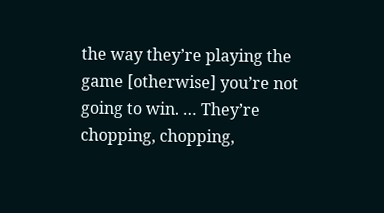the way they’re playing the game [otherwise] you’re not going to win. … They’re chopping, chopping,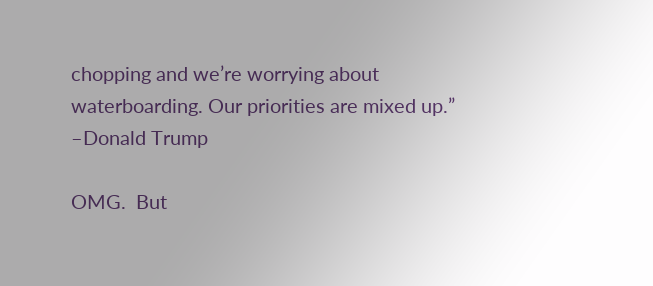chopping and we’re worrying about waterboarding. Our priorities are mixed up.”  –Donald Trump

OMG.  But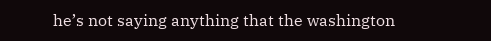he’s not saying anything that the washington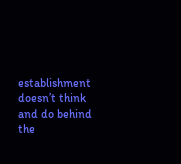establishment doesn’t think and do behind the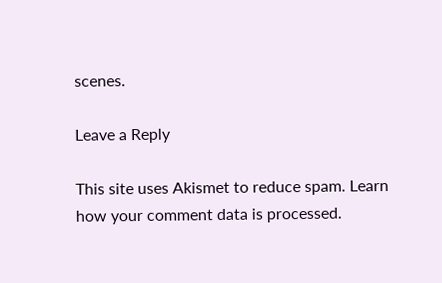scenes.

Leave a Reply

This site uses Akismet to reduce spam. Learn how your comment data is processed.